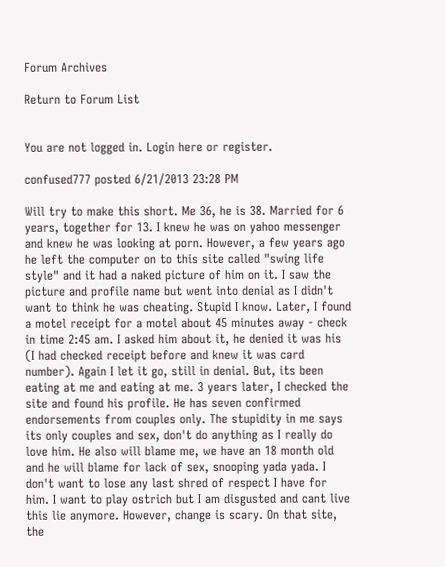Forum Archives

Return to Forum List


You are not logged in. Login here or register.

confused777 posted 6/21/2013 23:28 PM

Will try to make this short. Me 36, he is 38. Married for 6 years, together for 13. I knew he was on yahoo messenger and knew he was looking at porn. However, a few years ago he left the computer on to this site called "swing life style" and it had a naked picture of him on it. I saw the picture and profile name but went into denial as I didn't want to think he was cheating. Stupid I know. Later, I found a motel receipt for a motel about 45 minutes away - check in time 2:45 am. I asked him about it, he denied it was his (I had checked receipt before and knew it was card number). Again I let it go, still in denial. But, its been eating at me and eating at me. 3 years later, I checked the site and found his profile. He has seven confirmed endorsements from couples only. The stupidity in me says its only couples and sex, don't do anything as I really do love him. He also will blame me, we have an 18 month old and he will blame for lack of sex, snooping yada yada. I don't want to lose any last shred of respect I have for him. I want to play ostrich but I am disgusted and cant live this lie anymore. However, change is scary. On that site, the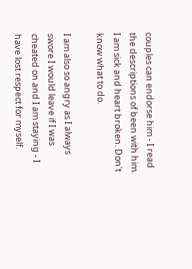couples can endorse him - I read the descriptions of been with him. I am sick and heart broken. Don't know what to do.

I am also so angry as I always swore I would leave if I was cheated on and I am staying - I have lost respect for myself.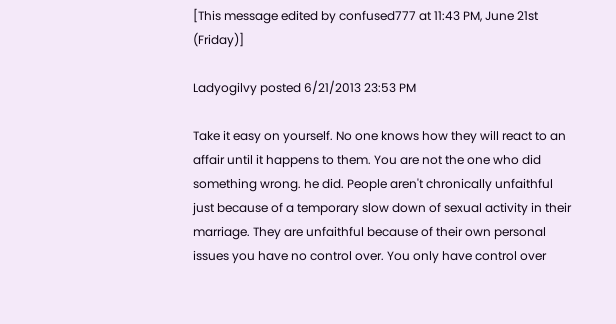[This message edited by confused777 at 11:43 PM, June 21st (Friday)]

Ladyogilvy posted 6/21/2013 23:53 PM

Take it easy on yourself. No one knows how they will react to an affair until it happens to them. You are not the one who did something wrong. he did. People aren't chronically unfaithful just because of a temporary slow down of sexual activity in their marriage. They are unfaithful because of their own personal issues you have no control over. You only have control over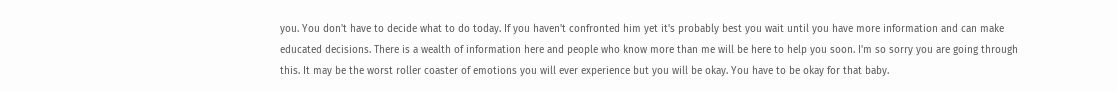you. You don't have to decide what to do today. If you haven't confronted him yet it's probably best you wait until you have more information and can make educated decisions. There is a wealth of information here and people who know more than me will be here to help you soon. I'm so sorry you are going through this. It may be the worst roller coaster of emotions you will ever experience but you will be okay. You have to be okay for that baby.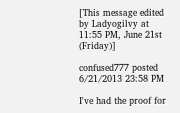[This message edited by Ladyogilvy at 11:55 PM, June 21st (Friday)]

confused777 posted 6/21/2013 23:58 PM

I've had the proof for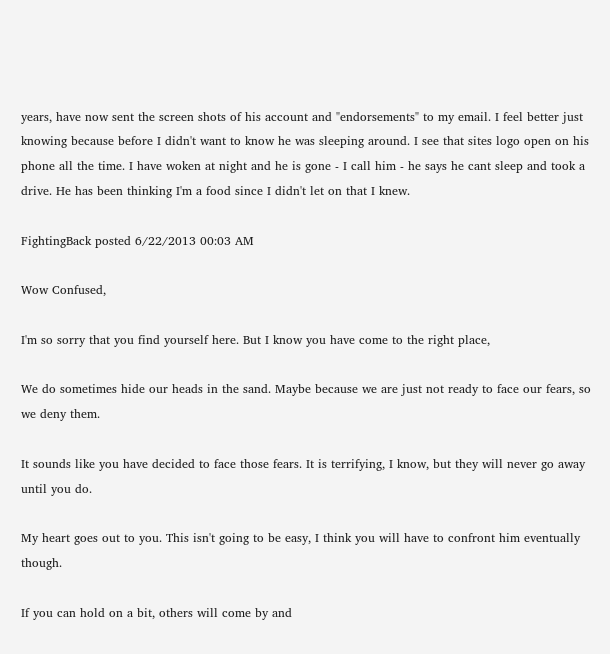years, have now sent the screen shots of his account and "endorsements" to my email. I feel better just knowing because before I didn't want to know he was sleeping around. I see that sites logo open on his phone all the time. I have woken at night and he is gone - I call him - he says he cant sleep and took a drive. He has been thinking I'm a food since I didn't let on that I knew.

FightingBack posted 6/22/2013 00:03 AM

Wow Confused,

I'm so sorry that you find yourself here. But I know you have come to the right place,

We do sometimes hide our heads in the sand. Maybe because we are just not ready to face our fears, so we deny them.

It sounds like you have decided to face those fears. It is terrifying, I know, but they will never go away until you do.

My heart goes out to you. This isn't going to be easy, I think you will have to confront him eventually though.

If you can hold on a bit, others will come by and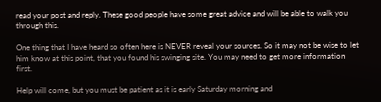read your post and reply. These good people have some great advice and will be able to walk you through this.

One thing that I have heard so often here is NEVER reveal your sources. So it may not be wise to let him know at this point, that you found his swinging site. You may need to get more information first.

Help will come, but you must be patient as it is early Saturday morning and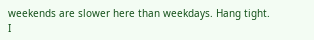weekends are slower here than weekdays. Hang tight.
I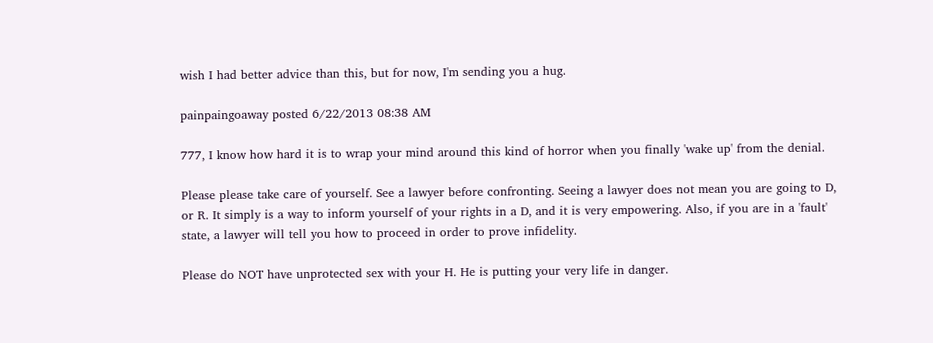wish I had better advice than this, but for now, I'm sending you a hug.

painpaingoaway posted 6/22/2013 08:38 AM

777, I know how hard it is to wrap your mind around this kind of horror when you finally 'wake up' from the denial.

Please please take care of yourself. See a lawyer before confronting. Seeing a lawyer does not mean you are going to D, or R. It simply is a way to inform yourself of your rights in a D, and it is very empowering. Also, if you are in a 'fault' state, a lawyer will tell you how to proceed in order to prove infidelity.

Please do NOT have unprotected sex with your H. He is putting your very life in danger.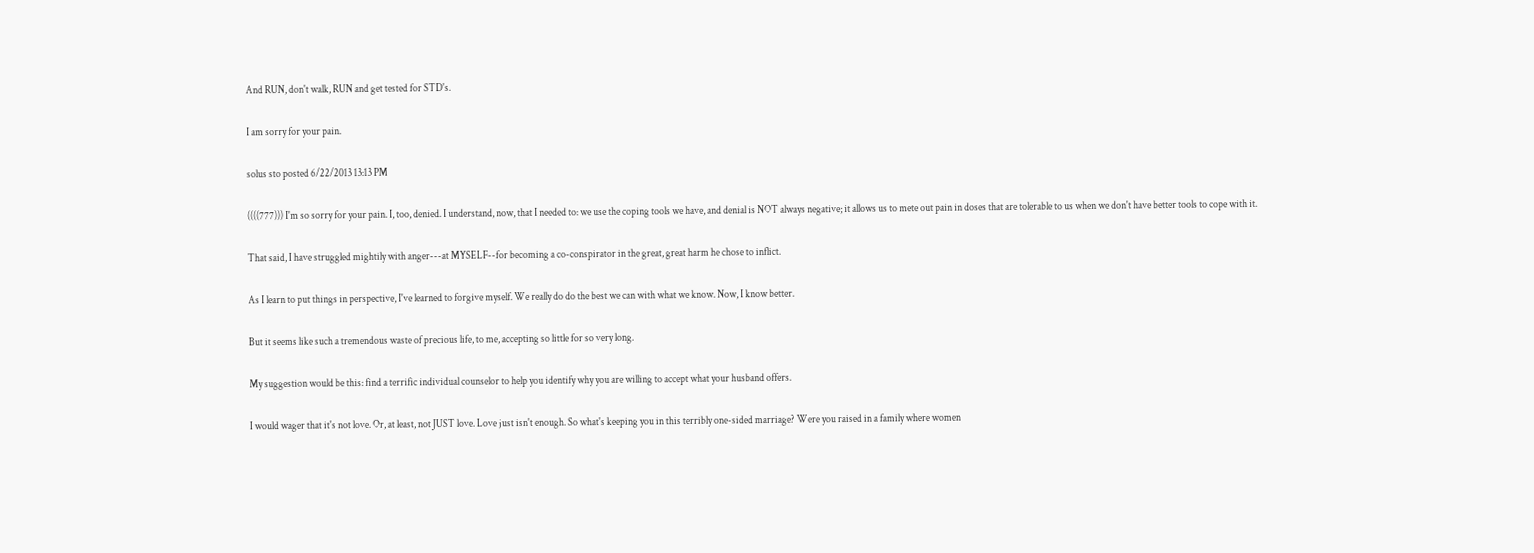And RUN, don't walk, RUN and get tested for STD's.

I am sorry for your pain.

solus sto posted 6/22/2013 13:13 PM

((((777))) I'm so sorry for your pain. I, too, denied. I understand, now, that I needed to: we use the coping tools we have, and denial is NOT always negative; it allows us to mete out pain in doses that are tolerable to us when we don't have better tools to cope with it.

That said, I have struggled mightily with anger---at MYSELF--for becoming a co-conspirator in the great, great harm he chose to inflict.

As I learn to put things in perspective, I've learned to forgive myself. We really do do the best we can with what we know. Now, I know better.

But it seems like such a tremendous waste of precious life, to me, accepting so little for so very long.

My suggestion would be this: find a terrific individual counselor to help you identify why you are willing to accept what your husband offers.

I would wager that it's not love. Or, at least, not JUST love. Love just isn't enough. So what's keeping you in this terribly one-sided marriage? Were you raised in a family where women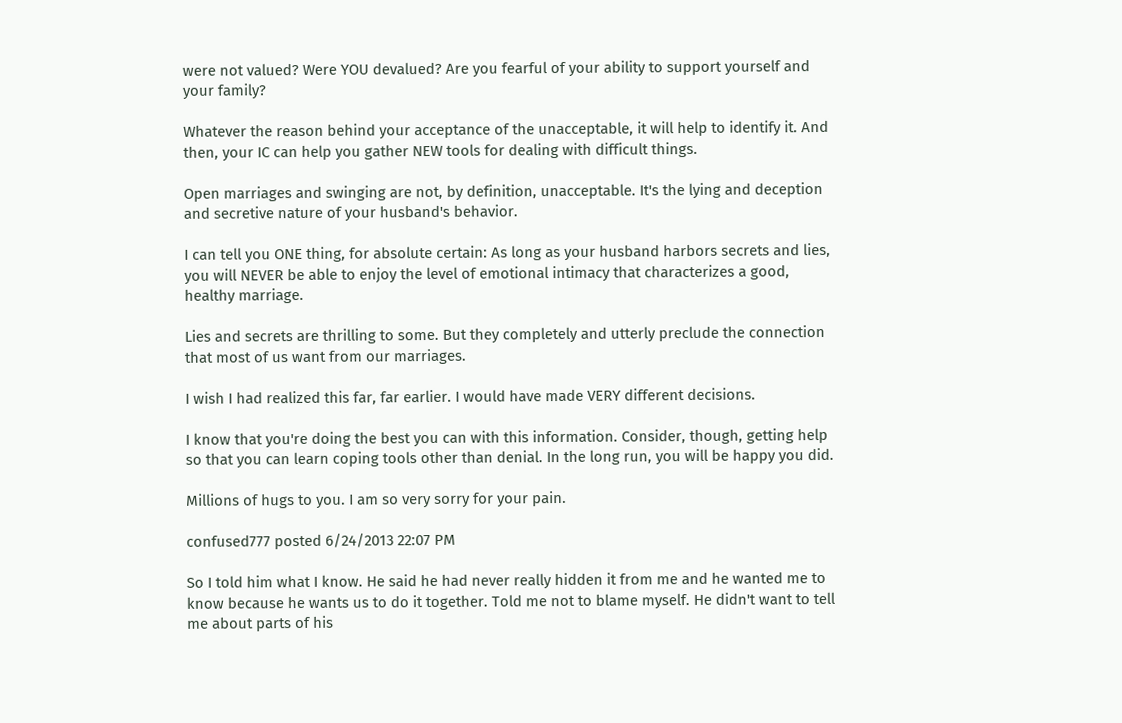were not valued? Were YOU devalued? Are you fearful of your ability to support yourself and your family?

Whatever the reason behind your acceptance of the unacceptable, it will help to identify it. And then, your IC can help you gather NEW tools for dealing with difficult things.

Open marriages and swinging are not, by definition, unacceptable. It's the lying and deception and secretive nature of your husband's behavior.

I can tell you ONE thing, for absolute certain: As long as your husband harbors secrets and lies, you will NEVER be able to enjoy the level of emotional intimacy that characterizes a good, healthy marriage.

Lies and secrets are thrilling to some. But they completely and utterly preclude the connection that most of us want from our marriages.

I wish I had realized this far, far earlier. I would have made VERY different decisions.

I know that you're doing the best you can with this information. Consider, though, getting help so that you can learn coping tools other than denial. In the long run, you will be happy you did.

Millions of hugs to you. I am so very sorry for your pain.

confused777 posted 6/24/2013 22:07 PM

So I told him what I know. He said he had never really hidden it from me and he wanted me to know because he wants us to do it together. Told me not to blame myself. He didn't want to tell me about parts of his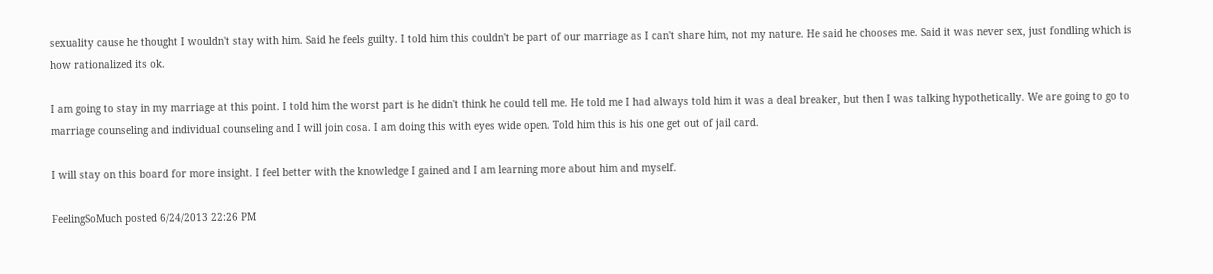sexuality cause he thought I wouldn't stay with him. Said he feels guilty. I told him this couldn't be part of our marriage as I can't share him, not my nature. He said he chooses me. Said it was never sex, just fondling which is how rationalized its ok.

I am going to stay in my marriage at this point. I told him the worst part is he didn't think he could tell me. He told me I had always told him it was a deal breaker, but then I was talking hypothetically. We are going to go to marriage counseling and individual counseling and I will join cosa. I am doing this with eyes wide open. Told him this is his one get out of jail card.

I will stay on this board for more insight. I feel better with the knowledge I gained and I am learning more about him and myself.

FeelingSoMuch posted 6/24/2013 22:26 PM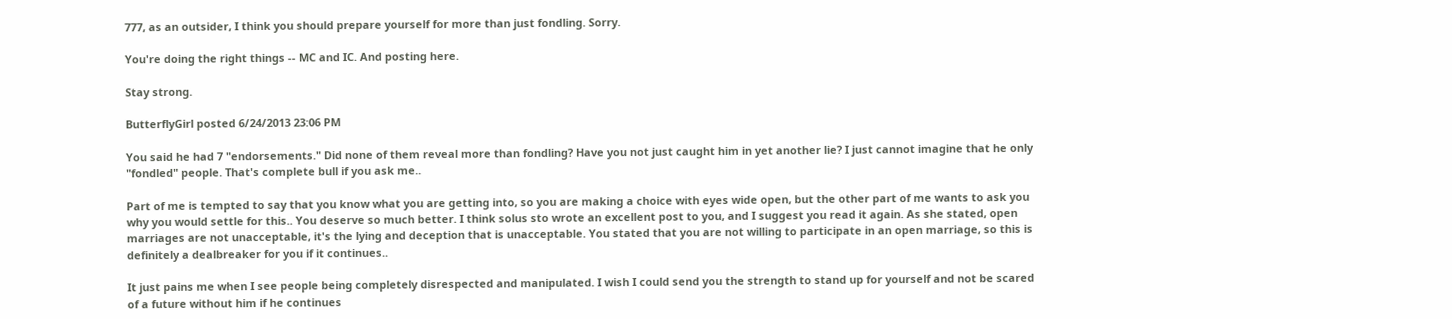777, as an outsider, I think you should prepare yourself for more than just fondling. Sorry.

You're doing the right things -- MC and IC. And posting here.

Stay strong.

ButterflyGirl posted 6/24/2013 23:06 PM

You said he had 7 "endorsements." Did none of them reveal more than fondling? Have you not just caught him in yet another lie? I just cannot imagine that he only "fondled" people. That's complete bull if you ask me..

Part of me is tempted to say that you know what you are getting into, so you are making a choice with eyes wide open, but the other part of me wants to ask you why you would settle for this.. You deserve so much better. I think solus sto wrote an excellent post to you, and I suggest you read it again. As she stated, open marriages are not unacceptable, it's the lying and deception that is unacceptable. You stated that you are not willing to participate in an open marriage, so this is definitely a dealbreaker for you if it continues..

It just pains me when I see people being completely disrespected and manipulated. I wish I could send you the strength to stand up for yourself and not be scared of a future without him if he continues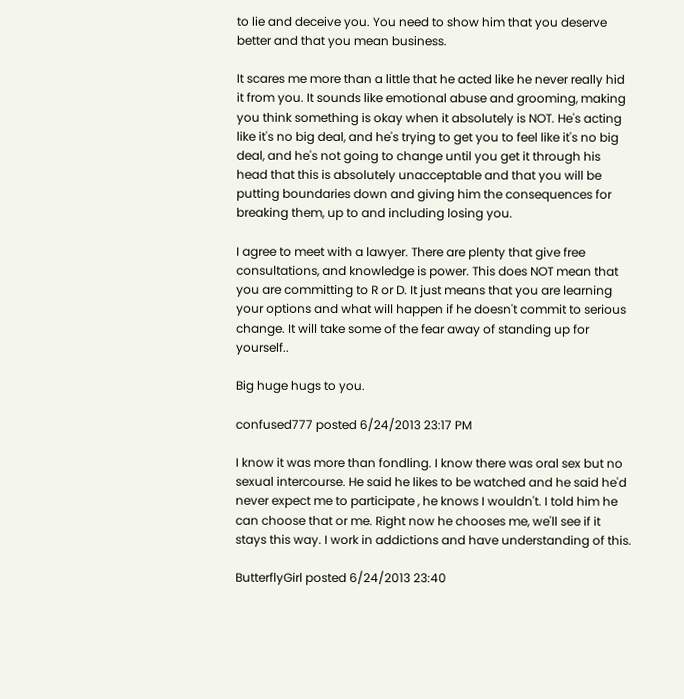to lie and deceive you. You need to show him that you deserve better and that you mean business.

It scares me more than a little that he acted like he never really hid it from you. It sounds like emotional abuse and grooming, making you think something is okay when it absolutely is NOT. He's acting like it's no big deal, and he's trying to get you to feel like it's no big deal, and he's not going to change until you get it through his head that this is absolutely unacceptable and that you will be putting boundaries down and giving him the consequences for breaking them, up to and including losing you.

I agree to meet with a lawyer. There are plenty that give free consultations, and knowledge is power. This does NOT mean that you are committing to R or D. It just means that you are learning your options and what will happen if he doesn't commit to serious change. It will take some of the fear away of standing up for yourself..

Big huge hugs to you.

confused777 posted 6/24/2013 23:17 PM

I know it was more than fondling. I know there was oral sex but no sexual intercourse. He said he likes to be watched and he said he'd never expect me to participate , he knows I wouldn't. I told him he can choose that or me. Right now he chooses me, we'll see if it stays this way. I work in addictions and have understanding of this.

ButterflyGirl posted 6/24/2013 23:40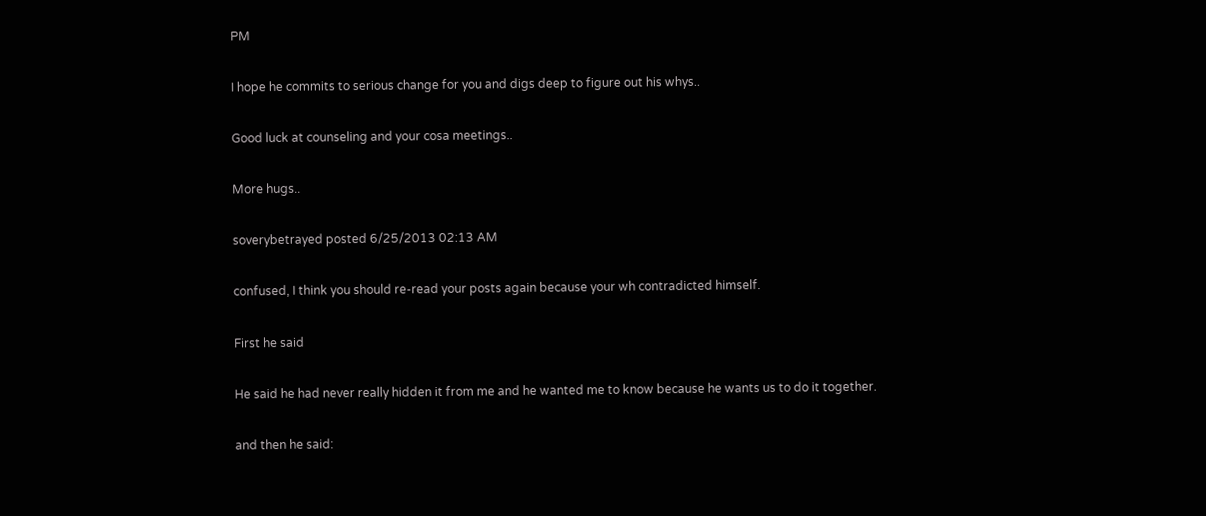PM

I hope he commits to serious change for you and digs deep to figure out his whys..

Good luck at counseling and your cosa meetings..

More hugs..

soverybetrayed posted 6/25/2013 02:13 AM

confused, I think you should re-read your posts again because your wh contradicted himself.

First he said

He said he had never really hidden it from me and he wanted me to know because he wants us to do it together.

and then he said: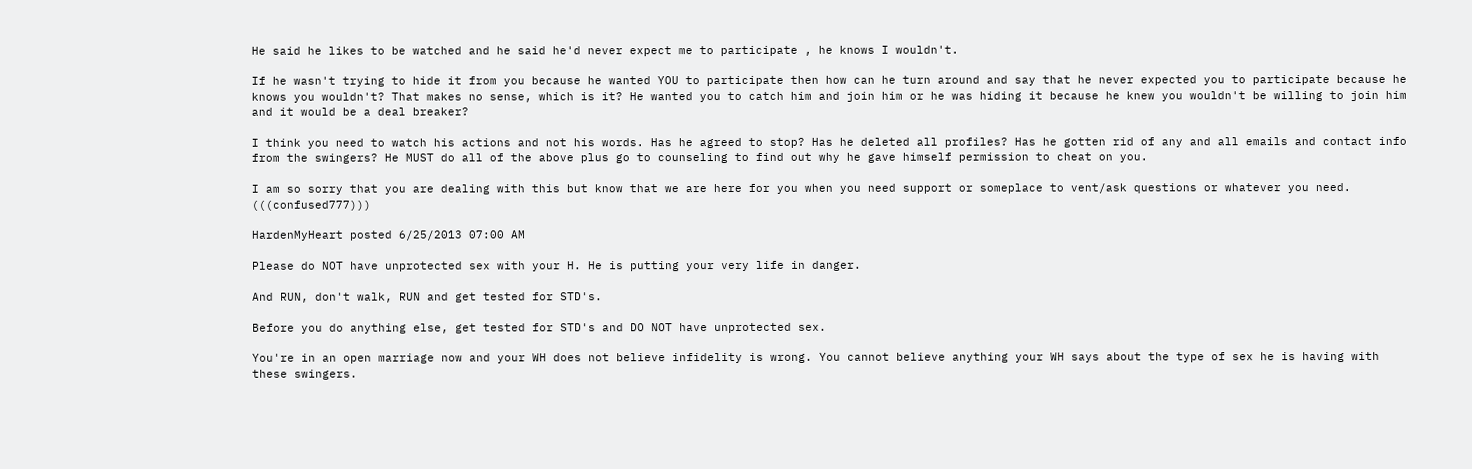He said he likes to be watched and he said he'd never expect me to participate , he knows I wouldn't.

If he wasn't trying to hide it from you because he wanted YOU to participate then how can he turn around and say that he never expected you to participate because he knows you wouldn't? That makes no sense, which is it? He wanted you to catch him and join him or he was hiding it because he knew you wouldn't be willing to join him and it would be a deal breaker?

I think you need to watch his actions and not his words. Has he agreed to stop? Has he deleted all profiles? Has he gotten rid of any and all emails and contact info from the swingers? He MUST do all of the above plus go to counseling to find out why he gave himself permission to cheat on you.

I am so sorry that you are dealing with this but know that we are here for you when you need support or someplace to vent/ask questions or whatever you need. (((confused777)))

HardenMyHeart posted 6/25/2013 07:00 AM

Please do NOT have unprotected sex with your H. He is putting your very life in danger.

And RUN, don't walk, RUN and get tested for STD's.

Before you do anything else, get tested for STD's and DO NOT have unprotected sex.

You're in an open marriage now and your WH does not believe infidelity is wrong. You cannot believe anything your WH says about the type of sex he is having with these swingers.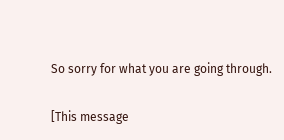So sorry for what you are going through.

[This message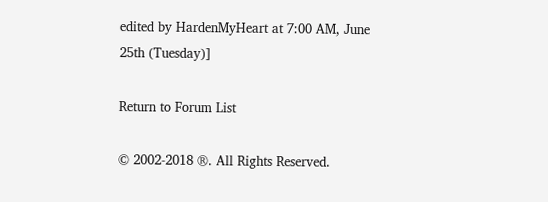edited by HardenMyHeart at 7:00 AM, June 25th (Tuesday)]

Return to Forum List

© 2002-2018 ®. All Rights Reserved.